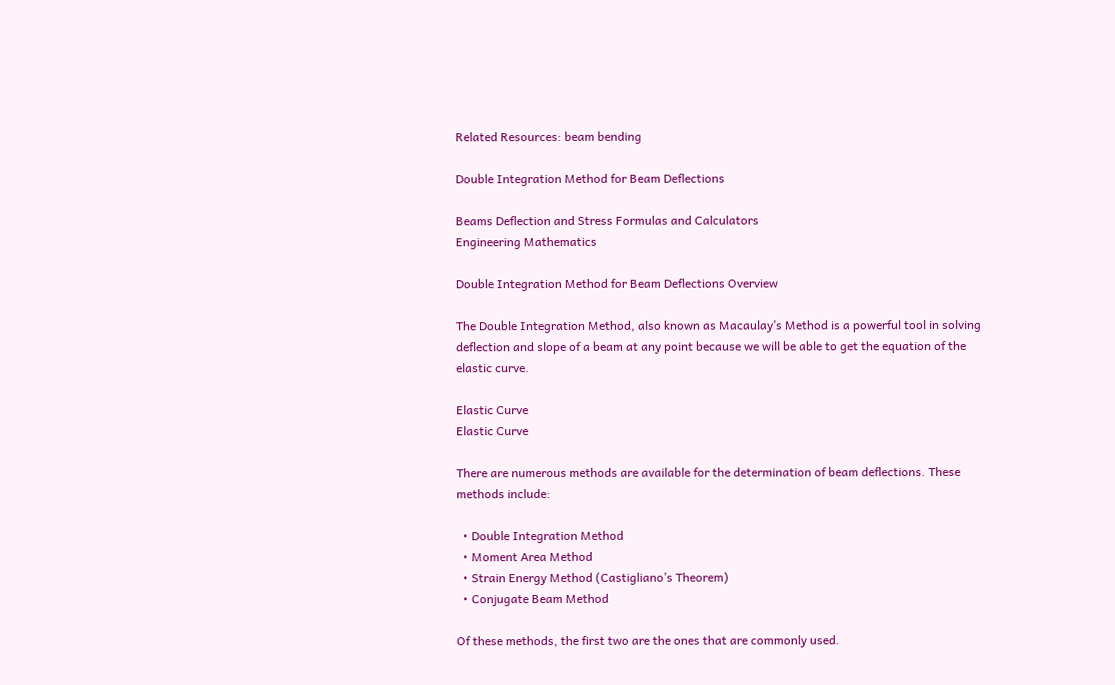Related Resources: beam bending

Double Integration Method for Beam Deflections

Beams Deflection and Stress Formulas and Calculators
Engineering Mathematics

Double Integration Method for Beam Deflections Overview

The Double Integration Method, also known as Macaulay’s Method is a powerful tool in solving deflection and slope of a beam at any point because we will be able to get the equation of the elastic curve.

Elastic Curve
Elastic Curve

There are numerous methods are available for the determination of beam deflections. These methods include:

  • Double Integration Method
  • Moment Area Method
  • Strain Energy Method (Castigliano’s Theorem)
  • Conjugate Beam Method

Of these methods, the first two are the ones that are commonly used.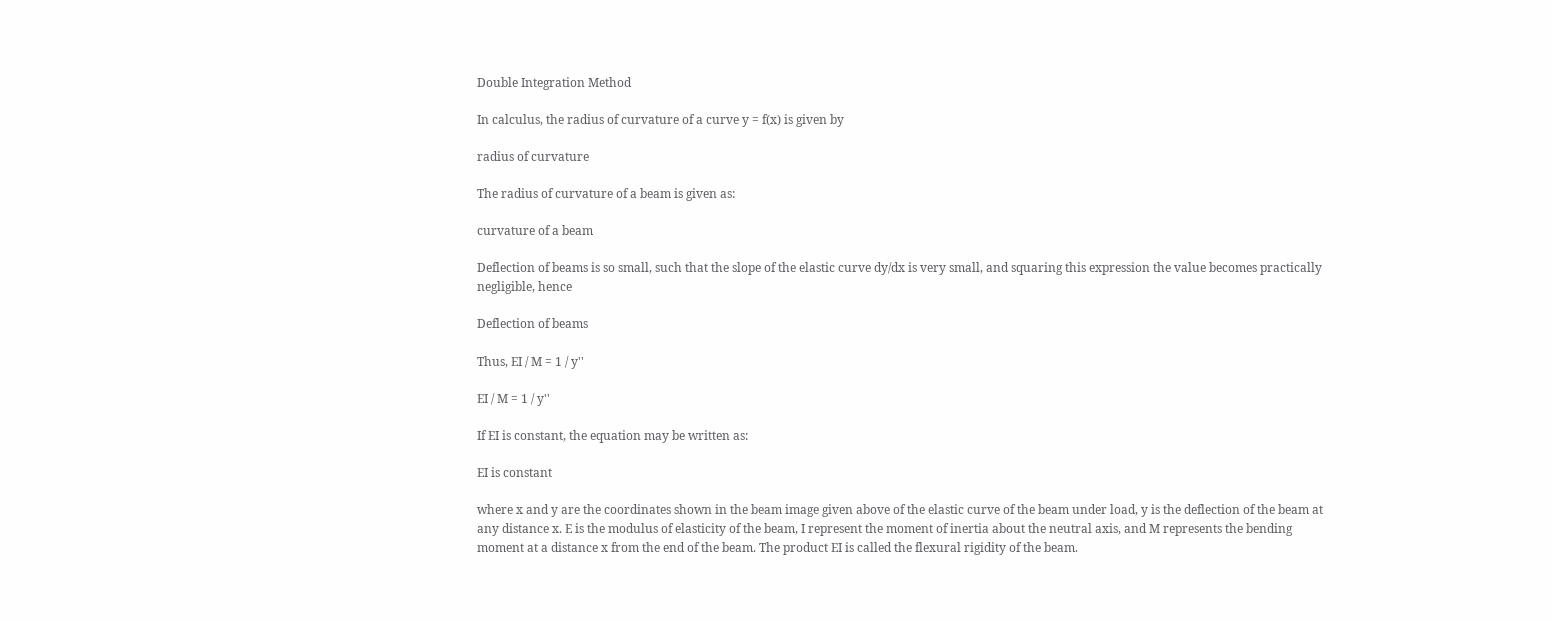Double Integration Method

In calculus, the radius of curvature of a curve y = f(x) is given by

radius of curvature

The radius of curvature of a beam is given as:

curvature of a beam

Deflection of beams is so small, such that the slope of the elastic curve dy/dx is very small, and squaring this expression the value becomes practically negligible, hence

Deflection of beams

Thus, EI / M = 1 / y''

EI / M = 1 / y''

If EI is constant, the equation may be written as:

EI is constant

where x and y are the coordinates shown in the beam image given above of the elastic curve of the beam under load, y is the deflection of the beam at any distance x. E is the modulus of elasticity of the beam, I represent the moment of inertia about the neutral axis, and M represents the bending moment at a distance x from the end of the beam. The product EI is called the flexural rigidity of the beam.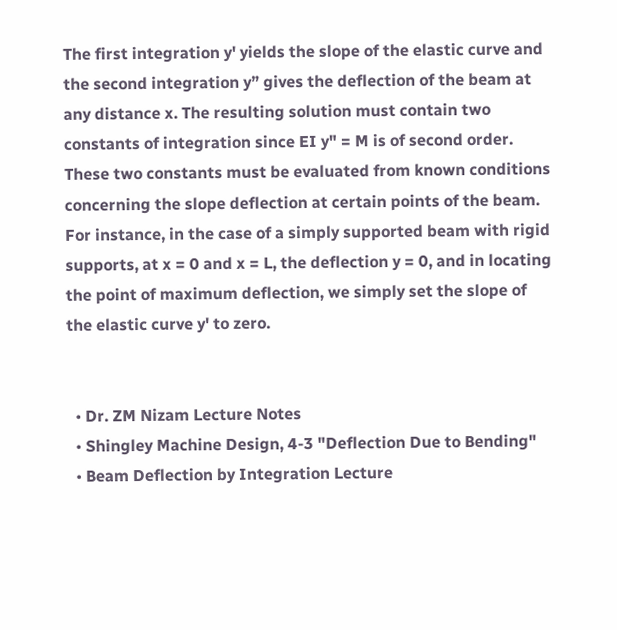The first integration y' yields the slope of the elastic curve and the second integration y” gives the deflection of the beam at any distance x. The resulting solution must contain two constants of integration since EI y" = M is of second order. These two constants must be evaluated from known conditions concerning the slope deflection at certain points of the beam. For instance, in the case of a simply supported beam with rigid supports, at x = 0 and x = L, the deflection y = 0, and in locating the point of maximum deflection, we simply set the slope of the elastic curve y' to zero.


  • Dr. ZM Nizam Lecture Notes
  • Shingley Machine Design, 4-3 "Deflection Due to Bending"
  • Beam Deflection by Integration Lecture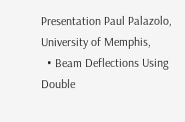Presentation Paul Palazolo, University of Memphis,
  • Beam Deflections Using Double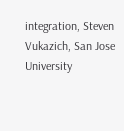integration, Steven Vukazich, San Jose University